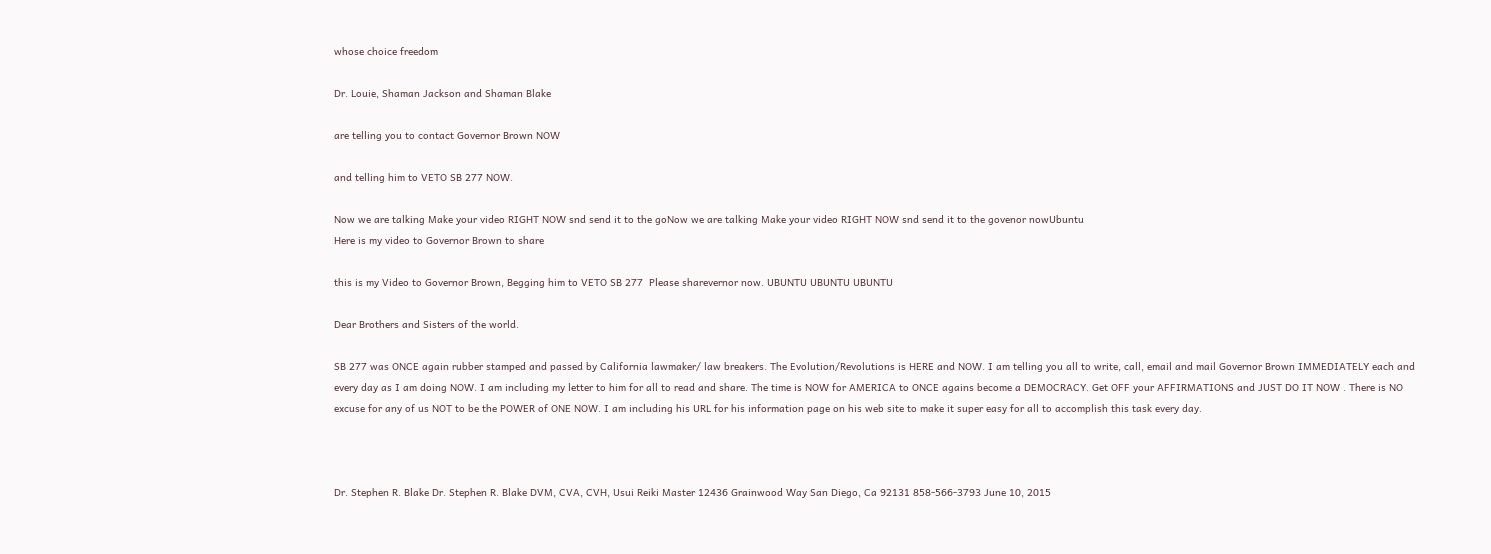whose choice freedom

Dr. Louie, Shaman Jackson and Shaman Blake

are telling you to contact Governor Brown NOW

and telling him to VETO SB 277 NOW.

Now we are talking Make your video RIGHT NOW snd send it to the goNow we are talking Make your video RIGHT NOW snd send it to the govenor nowUbuntu
Here is my video to Governor Brown to share

this is my Video to Governor Brown, Begging him to VETO SB 277  Please sharevernor now. UBUNTU UBUNTU UBUNTU

Dear Brothers and Sisters of the world.

SB 277 was ONCE again rubber stamped and passed by California lawmaker/ law breakers. The Evolution/Revolutions is HERE and NOW. I am telling you all to write, call, email and mail Governor Brown IMMEDIATELY each and every day as I am doing NOW. I am including my letter to him for all to read and share. The time is NOW for AMERICA to ONCE agains become a DEMOCRACY. Get OFF your AFFIRMATIONS and JUST DO IT NOW . There is NO excuse for any of us NOT to be the POWER of ONE NOW. I am including his URL for his information page on his web site to make it super easy for all to accomplish this task every day.



Dr. Stephen R. Blake Dr. Stephen R. Blake DVM, CVA, CVH, Usui Reiki Master 12436 Grainwood Way San Diego, Ca 92131 858-566-3793 June 10, 2015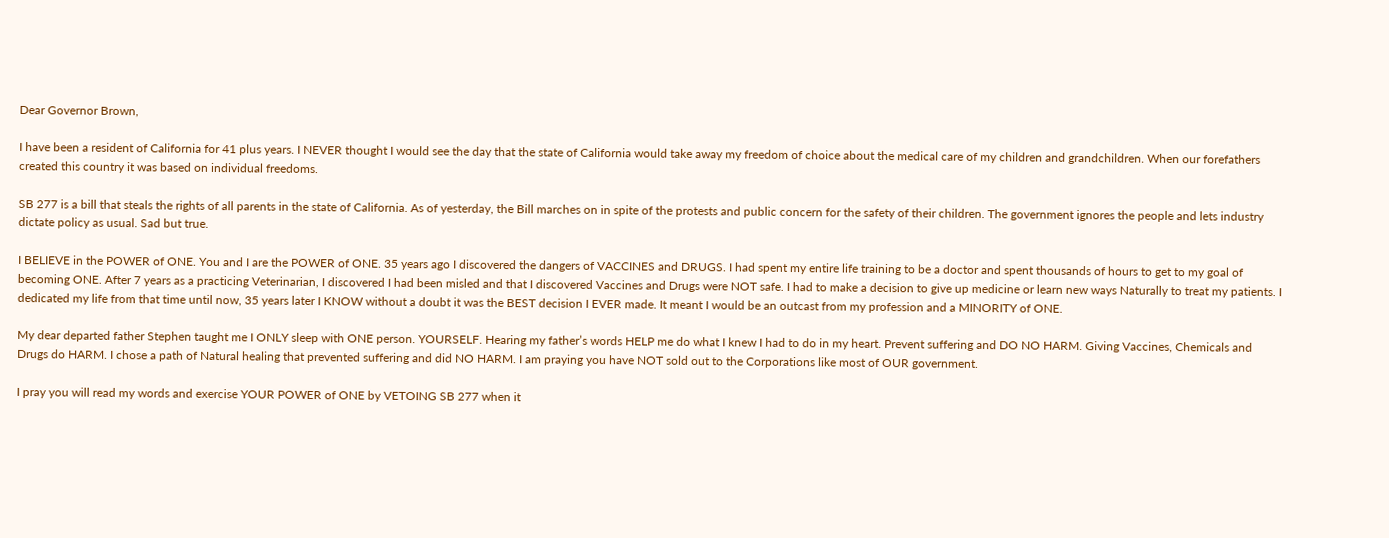Dear Governor Brown,

I have been a resident of California for 41 plus years. I NEVER thought I would see the day that the state of California would take away my freedom of choice about the medical care of my children and grandchildren. When our forefathers created this country it was based on individual freedoms.

SB 277 is a bill that steals the rights of all parents in the state of California. As of yesterday, the Bill marches on in spite of the protests and public concern for the safety of their children. The government ignores the people and lets industry dictate policy as usual. Sad but true.

I BELIEVE in the POWER of ONE. You and I are the POWER of ONE. 35 years ago I discovered the dangers of VACCINES and DRUGS. I had spent my entire life training to be a doctor and spent thousands of hours to get to my goal of becoming ONE. After 7 years as a practicing Veterinarian, I discovered I had been misled and that I discovered Vaccines and Drugs were NOT safe. I had to make a decision to give up medicine or learn new ways Naturally to treat my patients. I dedicated my life from that time until now, 35 years later I KNOW without a doubt it was the BEST decision I EVER made. It meant I would be an outcast from my profession and a MINORITY of ONE.

My dear departed father Stephen taught me I ONLY sleep with ONE person. YOURSELF. Hearing my father’s words HELP me do what I knew I had to do in my heart. Prevent suffering and DO NO HARM. Giving Vaccines, Chemicals and Drugs do HARM. I chose a path of Natural healing that prevented suffering and did NO HARM. I am praying you have NOT sold out to the Corporations like most of OUR government.

I pray you will read my words and exercise YOUR POWER of ONE by VETOING SB 277 when it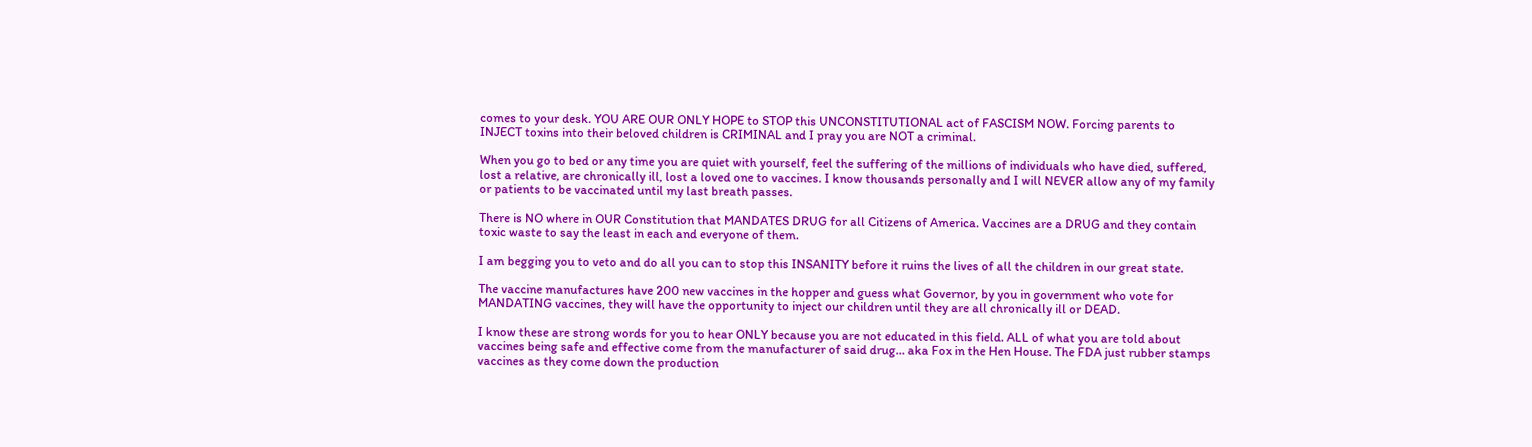comes to your desk. YOU ARE OUR ONLY HOPE to STOP this UNCONSTITUTIONAL act of FASCISM NOW. Forcing parents to INJECT toxins into their beloved children is CRIMINAL and I pray you are NOT a criminal.

When you go to bed or any time you are quiet with yourself, feel the suffering of the millions of individuals who have died, suffered, lost a relative, are chronically ill, lost a loved one to vaccines. I know thousands personally and I will NEVER allow any of my family or patients to be vaccinated until my last breath passes.

There is NO where in OUR Constitution that MANDATES DRUG for all Citizens of America. Vaccines are a DRUG and they contain toxic waste to say the least in each and everyone of them.

I am begging you to veto and do all you can to stop this INSANITY before it ruins the lives of all the children in our great state.

The vaccine manufactures have 200 new vaccines in the hopper and guess what Governor, by you in government who vote for MANDATING vaccines, they will have the opportunity to inject our children until they are all chronically ill or DEAD.

I know these are strong words for you to hear ONLY because you are not educated in this field. ALL of what you are told about vaccines being safe and effective come from the manufacturer of said drug… aka Fox in the Hen House. The FDA just rubber stamps vaccines as they come down the production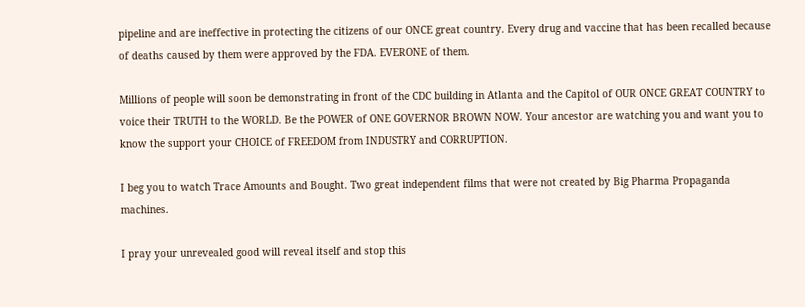pipeline and are ineffective in protecting the citizens of our ONCE great country. Every drug and vaccine that has been recalled because of deaths caused by them were approved by the FDA. EVERONE of them.

Millions of people will soon be demonstrating in front of the CDC building in Atlanta and the Capitol of OUR ONCE GREAT COUNTRY to voice their TRUTH to the WORLD. Be the POWER of ONE GOVERNOR BROWN NOW. Your ancestor are watching you and want you to know the support your CHOICE of FREEDOM from INDUSTRY and CORRUPTION.

I beg you to watch Trace Amounts and Bought. Two great independent films that were not created by Big Pharma Propaganda machines.

I pray your unrevealed good will reveal itself and stop this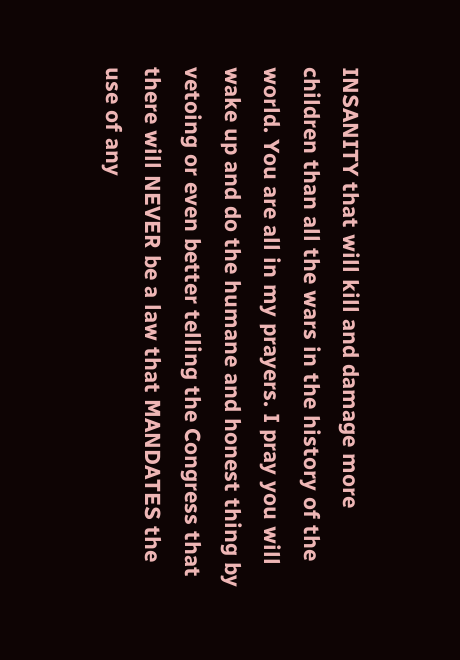INSANITY that will kill and damage more children than all the wars in the history of the world. You are all in my prayers. I pray you will wake up and do the humane and honest thing by vetoing or even better telling the Congress that there will NEVER be a law that MANDATES the use of any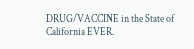DRUG/VACCINE in the State of California EVER.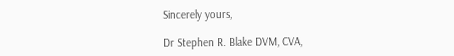Sincerely yours,

Dr Stephen R. Blake DVM, CVA,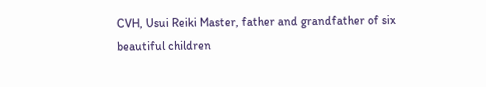CVH, Usui Reiki Master, father and grandfather of six beautiful children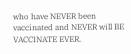who have NEVER been vaccinated and NEVER will BE VACCINATE EVER.